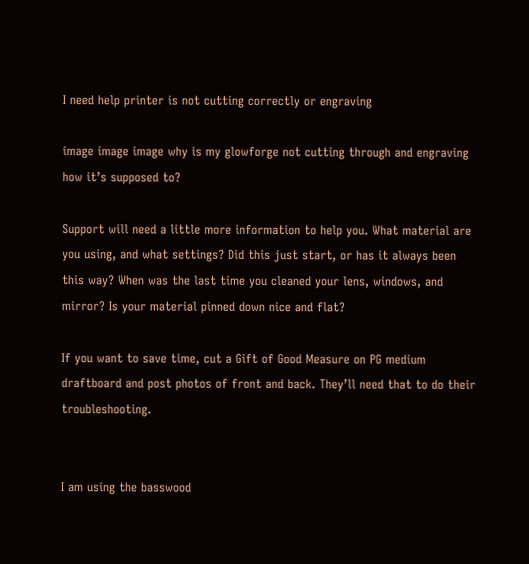I need help printer is not cutting correctly or engraving

image image image why is my glowforge not cutting through and engraving how it’s supposed to?

Support will need a little more information to help you. What material are you using, and what settings? Did this just start, or has it always been this way? When was the last time you cleaned your lens, windows, and mirror? Is your material pinned down nice and flat?

If you want to save time, cut a Gift of Good Measure on PG medium draftboard and post photos of front and back. They’ll need that to do their troubleshooting.


I am using the basswood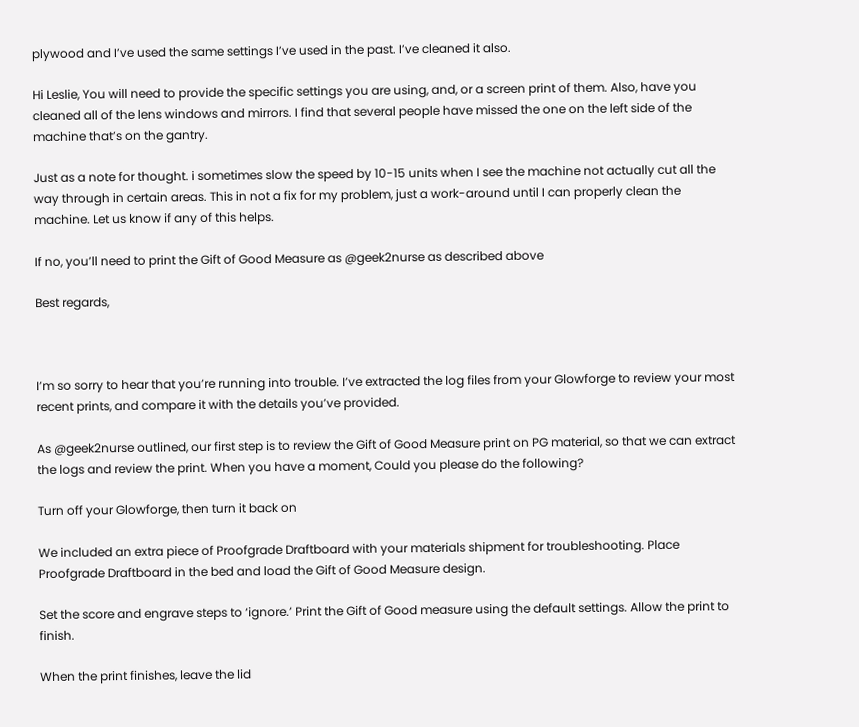plywood and I’ve used the same settings I’ve used in the past. I’ve cleaned it also.

Hi Leslie, You will need to provide the specific settings you are using, and, or a screen print of them. Also, have you cleaned all of the lens windows and mirrors. I find that several people have missed the one on the left side of the machine that’s on the gantry.

Just as a note for thought. i sometimes slow the speed by 10-15 units when I see the machine not actually cut all the way through in certain areas. This in not a fix for my problem, just a work-around until I can properly clean the machine. Let us know if any of this helps.

If no, you’ll need to print the Gift of Good Measure as @geek2nurse as described above

Best regards,



I’m so sorry to hear that you’re running into trouble. I’ve extracted the log files from your Glowforge to review your most recent prints, and compare it with the details you’ve provided.

As @geek2nurse outlined, our first step is to review the Gift of Good Measure print on PG material, so that we can extract the logs and review the print. When you have a moment, Could you please do the following?

Turn off your Glowforge, then turn it back on

We included an extra piece of Proofgrade Draftboard with your materials shipment for troubleshooting. Place Proofgrade Draftboard in the bed and load the Gift of Good Measure design.

Set the score and engrave steps to ‘ignore.’ Print the Gift of Good measure using the default settings. Allow the print to finish.

When the print finishes, leave the lid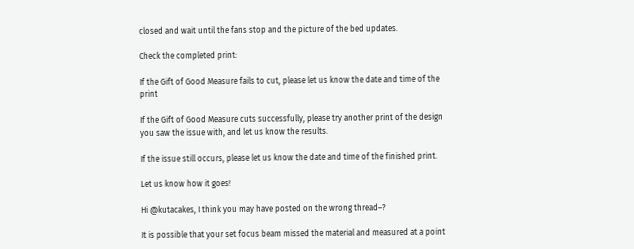closed and wait until the fans stop and the picture of the bed updates.

Check the completed print:

If the Gift of Good Measure fails to cut, please let us know the date and time of the print

If the Gift of Good Measure cuts successfully, please try another print of the design you saw the issue with, and let us know the results.

If the issue still occurs, please let us know the date and time of the finished print.

Let us know how it goes!

Hi @kutacakes, I think you may have posted on the wrong thread–?

It is possible that your set focus beam missed the material and measured at a point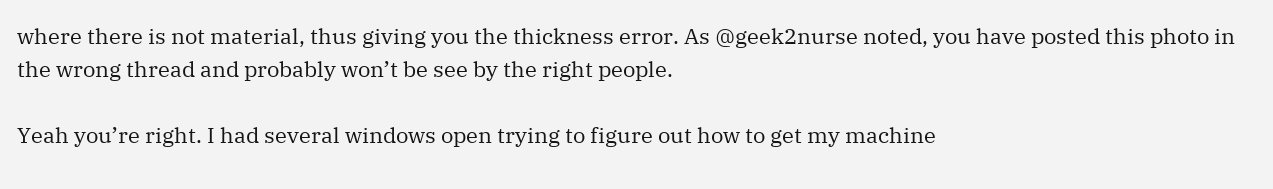where there is not material, thus giving you the thickness error. As @geek2nurse noted, you have posted this photo in the wrong thread and probably won’t be see by the right people.

Yeah you’re right. I had several windows open trying to figure out how to get my machine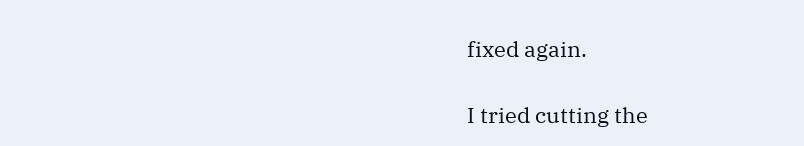fixed again.

I tried cutting the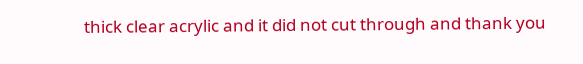thick clear acrylic and it did not cut through and thank you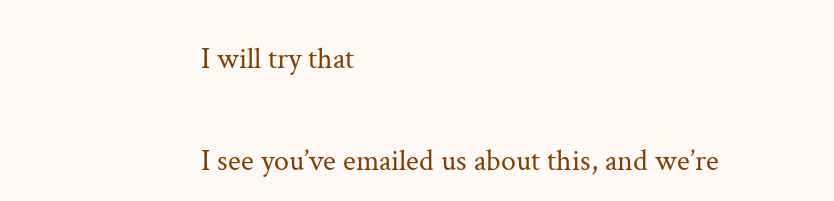I will try that

I see you’ve emailed us about this, and we’re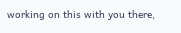working on this with you there,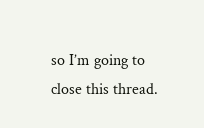so I’m going to close this thread.